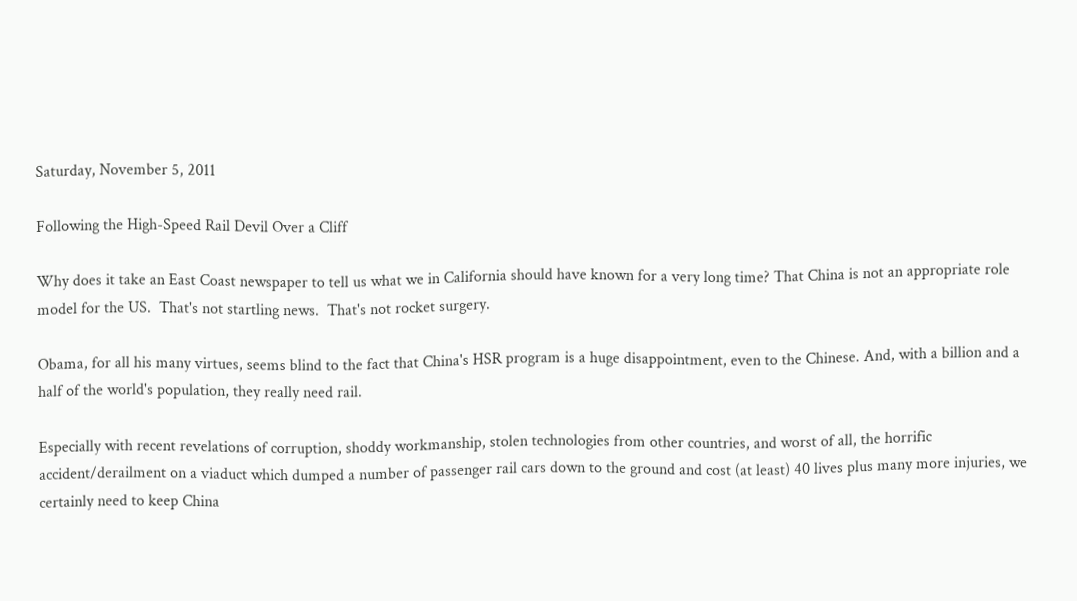Saturday, November 5, 2011

Following the High-Speed Rail Devil Over a Cliff

Why does it take an East Coast newspaper to tell us what we in California should have known for a very long time? That China is not an appropriate role model for the US.  That's not startling news.  That's not rocket surgery.

Obama, for all his many virtues, seems blind to the fact that China's HSR program is a huge disappointment, even to the Chinese. And, with a billion and a half of the world's population, they really need rail.

Especially with recent revelations of corruption, shoddy workmanship, stolen technologies from other countries, and worst of all, the horrific accident/derailment on a viaduct which dumped a number of passenger rail cars down to the ground and cost (at least) 40 lives plus many more injuries, we certainly need to keep China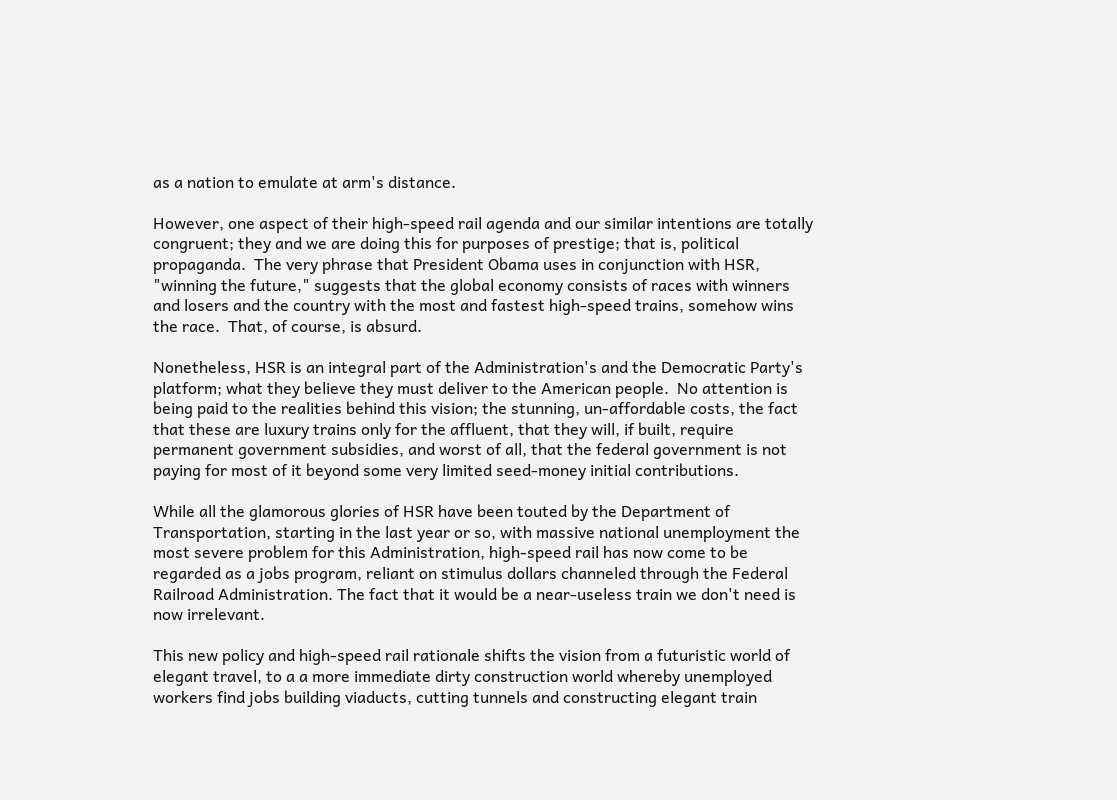as a nation to emulate at arm's distance.

However, one aspect of their high-speed rail agenda and our similar intentions are totally congruent; they and we are doing this for purposes of prestige; that is, political propaganda.  The very phrase that President Obama uses in conjunction with HSR, "winning the future," suggests that the global economy consists of races with winners and losers and the country with the most and fastest high-speed trains, somehow wins the race.  That, of course, is absurd.

Nonetheless, HSR is an integral part of the Administration's and the Democratic Party's platform; what they believe they must deliver to the American people.  No attention is being paid to the realities behind this vision; the stunning, un-affordable costs, the fact that these are luxury trains only for the affluent, that they will, if built, require permanent government subsidies, and worst of all, that the federal government is not paying for most of it beyond some very limited seed-money initial contributions.

While all the glamorous glories of HSR have been touted by the Department of Transportation, starting in the last year or so, with massive national unemployment the most severe problem for this Administration, high-speed rail has now come to be regarded as a jobs program, reliant on stimulus dollars channeled through the Federal Railroad Administration. The fact that it would be a near-useless train we don't need is now irrelevant.

This new policy and high-speed rail rationale shifts the vision from a futuristic world of elegant travel, to a a more immediate dirty construction world whereby unemployed workers find jobs building viaducts, cutting tunnels and constructing elegant train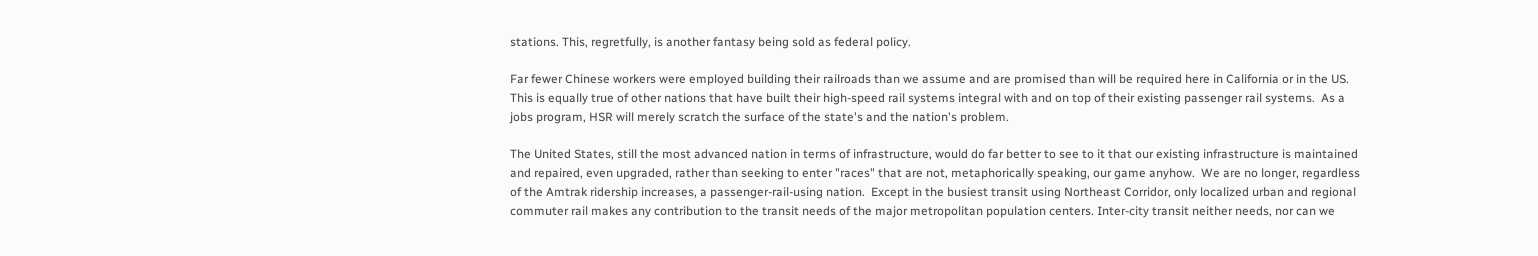stations. This, regretfully, is another fantasy being sold as federal policy.

Far fewer Chinese workers were employed building their railroads than we assume and are promised than will be required here in California or in the US.  This is equally true of other nations that have built their high-speed rail systems integral with and on top of their existing passenger rail systems.  As a jobs program, HSR will merely scratch the surface of the state's and the nation's problem.

The United States, still the most advanced nation in terms of infrastructure, would do far better to see to it that our existing infrastructure is maintained and repaired, even upgraded, rather than seeking to enter "races" that are not, metaphorically speaking, our game anyhow.  We are no longer, regardless of the Amtrak ridership increases, a passenger-rail-using nation.  Except in the busiest transit using Northeast Corridor, only localized urban and regional commuter rail makes any contribution to the transit needs of the major metropolitan population centers. Inter-city transit neither needs, nor can we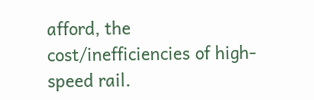afford, the  cost/inefficiencies of high-speed rail.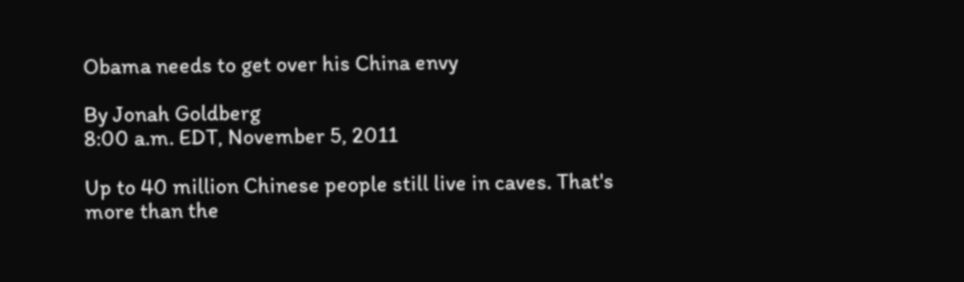Obama needs to get over his China envy

By Jonah Goldberg
8:00 a.m. EDT, November 5, 2011

Up to 40 million Chinese people still live in caves. That's more than the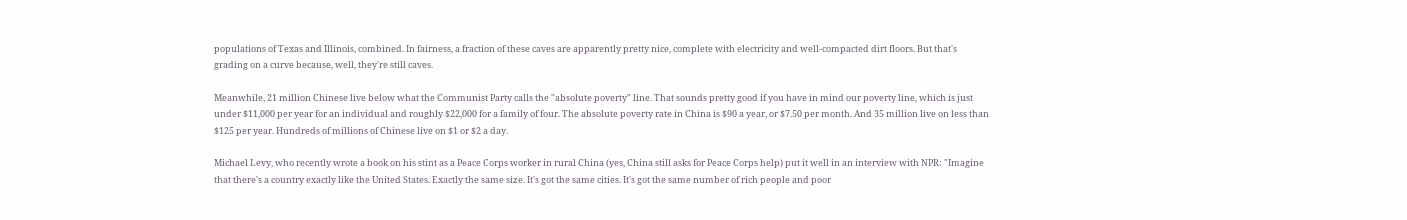populations of Texas and Illinois, combined. In fairness, a fraction of these caves are apparently pretty nice, complete with electricity and well-compacted dirt floors. But that's grading on a curve because, well, they're still caves.

Meanwhile, 21 million Chinese live below what the Communist Party calls the "absolute poverty" line. That sounds pretty good if you have in mind our poverty line, which is just under $11,000 per year for an individual and roughly $22,000 for a family of four. The absolute poverty rate in China is $90 a year, or $7.50 per month. And 35 million live on less than $125 per year. Hundreds of millions of Chinese live on $1 or $2 a day.

Michael Levy, who recently wrote a book on his stint as a Peace Corps worker in rural China (yes, China still asks for Peace Corps help) put it well in an interview with NPR: "Imagine that there's a country exactly like the United States. Exactly the same size. It's got the same cities. It's got the same number of rich people and poor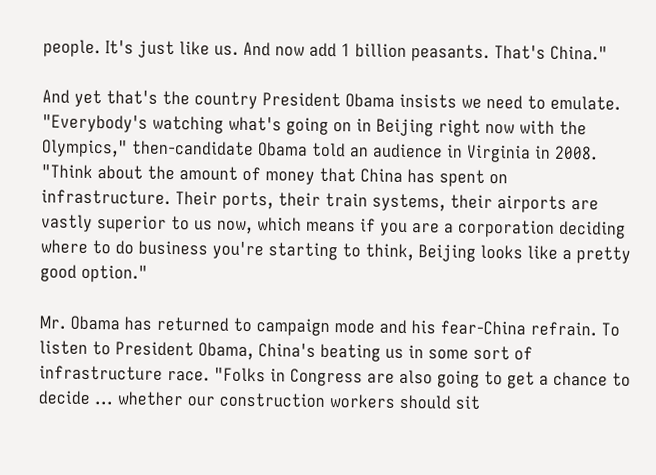people. It's just like us. And now add 1 billion peasants. That's China."

And yet that's the country President Obama insists we need to emulate. "Everybody's watching what's going on in Beijing right now with the Olympics," then-candidate Obama told an audience in Virginia in 2008. "Think about the amount of money that China has spent on infrastructure. Their ports, their train systems, their airports are vastly superior to us now, which means if you are a corporation deciding where to do business you're starting to think, Beijing looks like a pretty good option."

Mr. Obama has returned to campaign mode and his fear-China refrain. To listen to President Obama, China's beating us in some sort of infrastructure race. "Folks in Congress are also going to get a chance to decide ... whether our construction workers should sit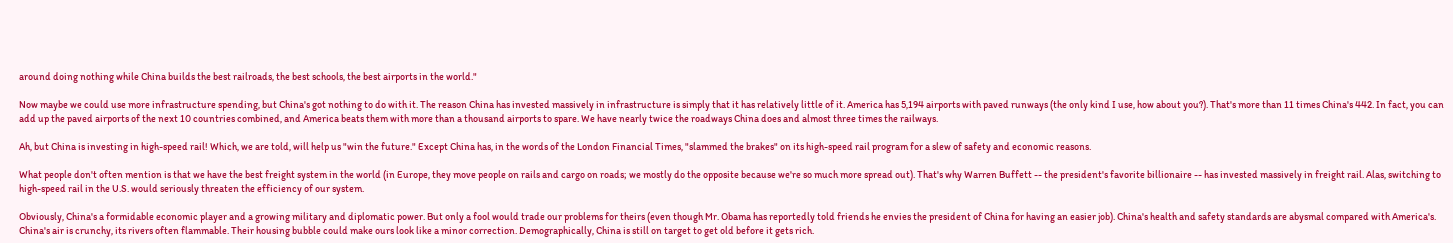around doing nothing while China builds the best railroads, the best schools, the best airports in the world."

Now maybe we could use more infrastructure spending, but China's got nothing to do with it. The reason China has invested massively in infrastructure is simply that it has relatively little of it. America has 5,194 airports with paved runways (the only kind I use, how about you?). That's more than 11 times China's 442. In fact, you can add up the paved airports of the next 10 countries combined, and America beats them with more than a thousand airports to spare. We have nearly twice the roadways China does and almost three times the railways.

Ah, but China is investing in high-speed rail! Which, we are told, will help us "win the future." Except China has, in the words of the London Financial Times, "slammed the brakes" on its high-speed rail program for a slew of safety and economic reasons.

What people don't often mention is that we have the best freight system in the world (in Europe, they move people on rails and cargo on roads; we mostly do the opposite because we're so much more spread out). That's why Warren Buffett -- the president's favorite billionaire -- has invested massively in freight rail. Alas, switching to high-speed rail in the U.S. would seriously threaten the efficiency of our system.

Obviously, China's a formidable economic player and a growing military and diplomatic power. But only a fool would trade our problems for theirs (even though Mr. Obama has reportedly told friends he envies the president of China for having an easier job). China's health and safety standards are abysmal compared with America's. China's air is crunchy, its rivers often flammable. Their housing bubble could make ours look like a minor correction. Demographically, China is still on target to get old before it gets rich.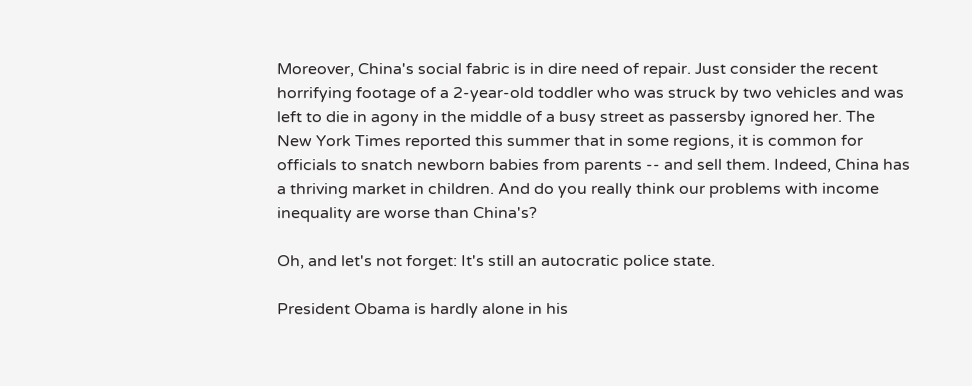Moreover, China's social fabric is in dire need of repair. Just consider the recent horrifying footage of a 2-year-old toddler who was struck by two vehicles and was left to die in agony in the middle of a busy street as passersby ignored her. The New York Times reported this summer that in some regions, it is common for officials to snatch newborn babies from parents -- and sell them. Indeed, China has a thriving market in children. And do you really think our problems with income inequality are worse than China's?

Oh, and let's not forget: It's still an autocratic police state.

President Obama is hardly alone in his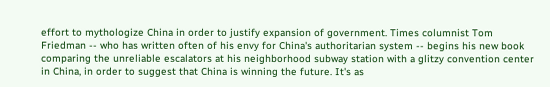effort to mythologize China in order to justify expansion of government. Times columnist Tom Friedman -- who has written often of his envy for China's authoritarian system -- begins his new book comparing the unreliable escalators at his neighborhood subway station with a glitzy convention center in China, in order to suggest that China is winning the future. It's as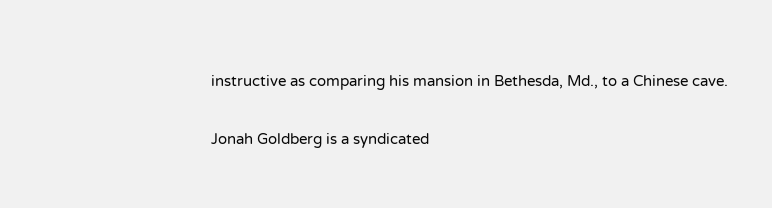instructive as comparing his mansion in Bethesda, Md., to a Chinese cave.

Jonah Goldberg is a syndicated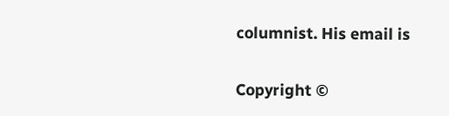columnist. His email is

Copyright ©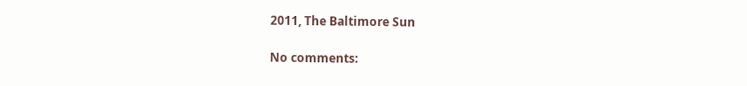2011, The Baltimore Sun

No comments: